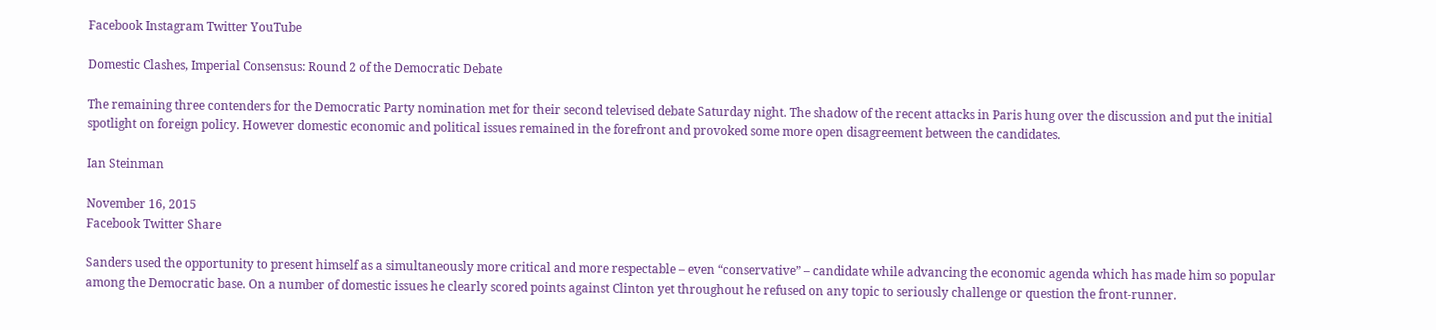Facebook Instagram Twitter YouTube

Domestic Clashes, Imperial Consensus: Round 2 of the Democratic Debate

The remaining three contenders for the Democratic Party nomination met for their second televised debate Saturday night. The shadow of the recent attacks in Paris hung over the discussion and put the initial spotlight on foreign policy. However domestic economic and political issues remained in the forefront and provoked some more open disagreement between the candidates.

Ian Steinman

November 16, 2015
Facebook Twitter Share

Sanders used the opportunity to present himself as a simultaneously more critical and more respectable – even “conservative” – candidate while advancing the economic agenda which has made him so popular among the Democratic base. On a number of domestic issues he clearly scored points against Clinton yet throughout he refused on any topic to seriously challenge or question the front-runner.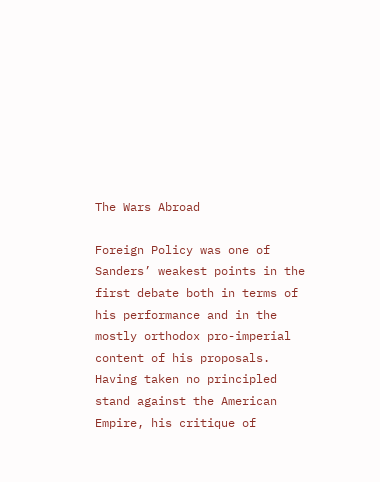The Wars Abroad

Foreign Policy was one of Sanders’ weakest points in the first debate both in terms of his performance and in the mostly orthodox pro-imperial content of his proposals. Having taken no principled stand against the American Empire, his critique of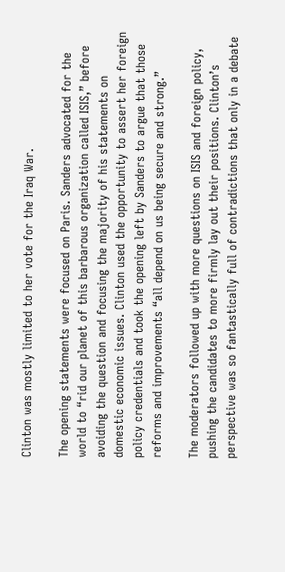Clinton was mostly limited to her vote for the Iraq War.

The opening statements were focused on Paris. Sanders advocated for the world to “rid our planet of this barbarous organization called ISIS,” before avoiding the question and focusing the majority of his statements on domestic economic issues. Clinton used the opportunity to assert her foreign policy credentials and took the opening left by Sanders to argue that those reforms and improvements “all depend on us being secure and strong.”

The moderators followed up with more questions on ISIS and foreign policy, pushing the candidates to more firmly lay out their positions. Clinton’s perspective was so fantastically full of contradictions that only in a debate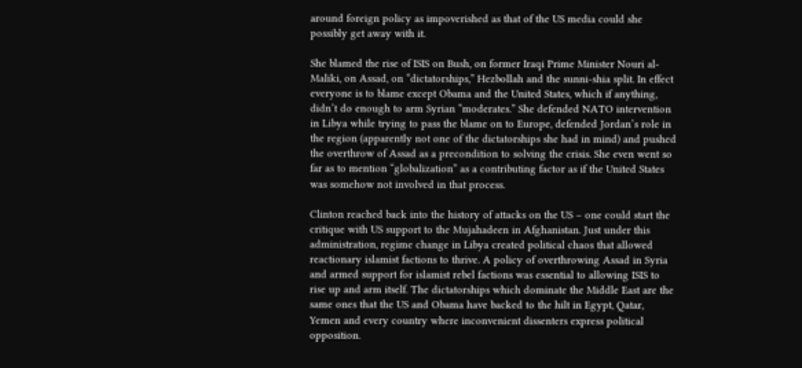around foreign policy as impoverished as that of the US media could she possibly get away with it.

She blamed the rise of ISIS on Bush, on former Iraqi Prime Minister Nouri al-Maliki, on Assad, on “dictatorships,” Hezbollah and the sunni-shia split. In effect everyone is to blame except Obama and the United States, which if anything, didn’t do enough to arm Syrian “moderates.” She defended NATO intervention in Libya while trying to pass the blame on to Europe, defended Jordan’s role in the region (apparently not one of the dictatorships she had in mind) and pushed the overthrow of Assad as a precondition to solving the crisis. She even went so far as to mention “globalization” as a contributing factor as if the United States was somehow not involved in that process.

Clinton reached back into the history of attacks on the US – one could start the critique with US support to the Mujahadeen in Afghanistan. Just under this administration, regime change in Libya created political chaos that allowed reactionary islamist factions to thrive. A policy of overthrowing Assad in Syria and armed support for islamist rebel factions was essential to allowing ISIS to rise up and arm itself. The dictatorships which dominate the Middle East are the same ones that the US and Obama have backed to the hilt in Egypt, Qatar, Yemen and every country where inconvenient dissenters express political opposition.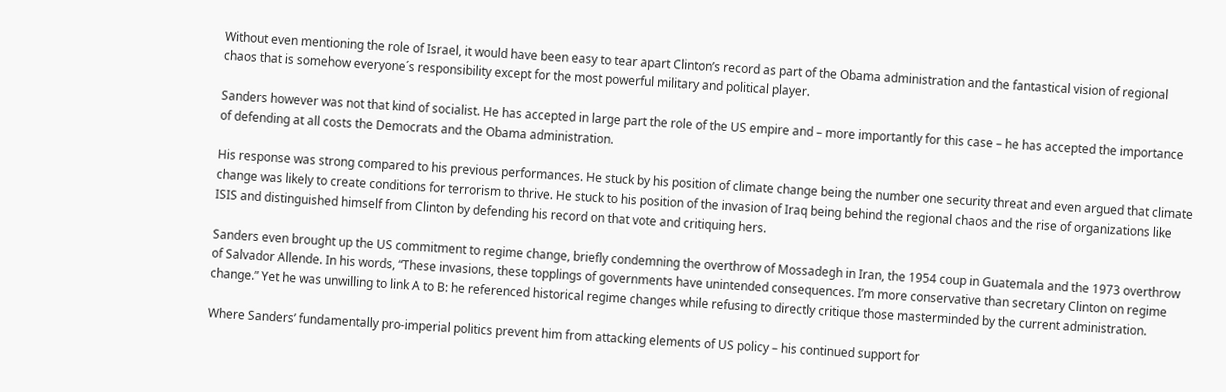Without even mentioning the role of Israel, it would have been easy to tear apart Clinton’s record as part of the Obama administration and the fantastical vision of regional chaos that is somehow everyone´s responsibility except for the most powerful military and political player.

Sanders however was not that kind of socialist. He has accepted in large part the role of the US empire and – more importantly for this case – he has accepted the importance of defending at all costs the Democrats and the Obama administration.

His response was strong compared to his previous performances. He stuck by his position of climate change being the number one security threat and even argued that climate change was likely to create conditions for terrorism to thrive. He stuck to his position of the invasion of Iraq being behind the regional chaos and the rise of organizations like ISIS and distinguished himself from Clinton by defending his record on that vote and critiquing hers.

Sanders even brought up the US commitment to regime change, briefly condemning the overthrow of Mossadegh in Iran, the 1954 coup in Guatemala and the 1973 overthrow of Salvador Allende. In his words, “These invasions, these topplings of governments have unintended consequences. I’m more conservative than secretary Clinton on regime change.” Yet he was unwilling to link A to B: he referenced historical regime changes while refusing to directly critique those masterminded by the current administration.

Where Sanders’ fundamentally pro-imperial politics prevent him from attacking elements of US policy – his continued support for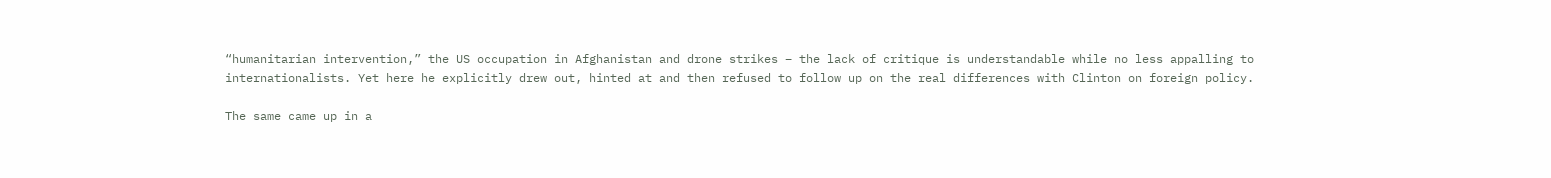“humanitarian intervention,” the US occupation in Afghanistan and drone strikes – the lack of critique is understandable while no less appalling to internationalists. Yet here he explicitly drew out, hinted at and then refused to follow up on the real differences with Clinton on foreign policy.

The same came up in a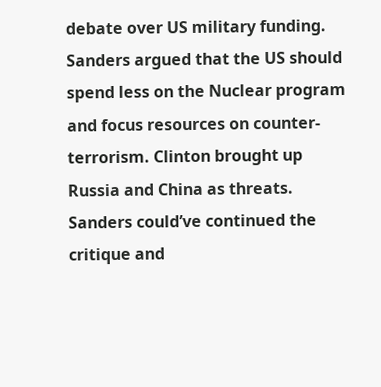debate over US military funding. Sanders argued that the US should spend less on the Nuclear program and focus resources on counter-terrorism. Clinton brought up Russia and China as threats. Sanders could’ve continued the critique and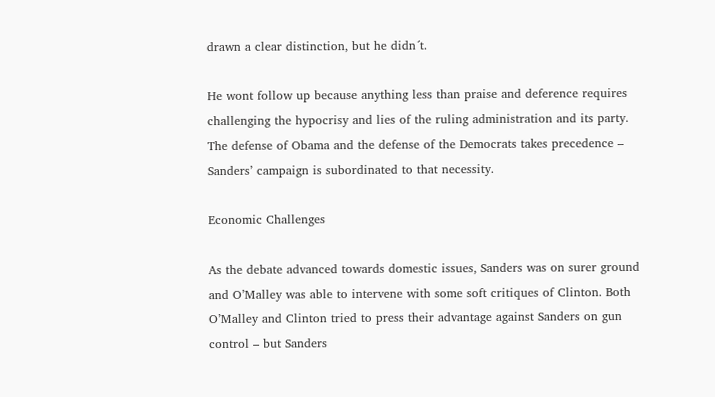drawn a clear distinction, but he didn´t.

He wont follow up because anything less than praise and deference requires challenging the hypocrisy and lies of the ruling administration and its party. The defense of Obama and the defense of the Democrats takes precedence – Sanders’ campaign is subordinated to that necessity.

Economic Challenges

As the debate advanced towards domestic issues, Sanders was on surer ground and O’Malley was able to intervene with some soft critiques of Clinton. Both O’Malley and Clinton tried to press their advantage against Sanders on gun control – but Sanders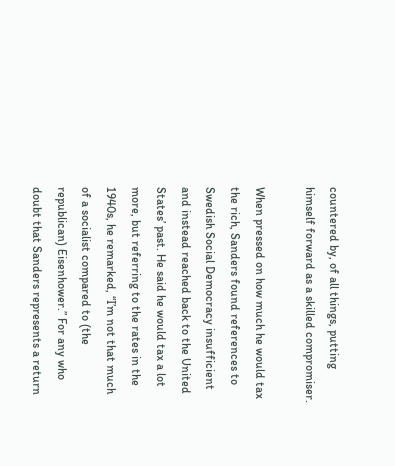countered by, of all things, putting himself forward as a skilled compromiser.

When pressed on how much he would tax the rich, Sanders found references to Swedish Social Democracy insufficient and instead reached back to the United States’ past. He said he would tax a lot more, but referring to the rates in the 1940s, he remarked, “I’m not that much of a socialist compared to (the republican) Eisenhower.” For any who doubt that Sanders represents a return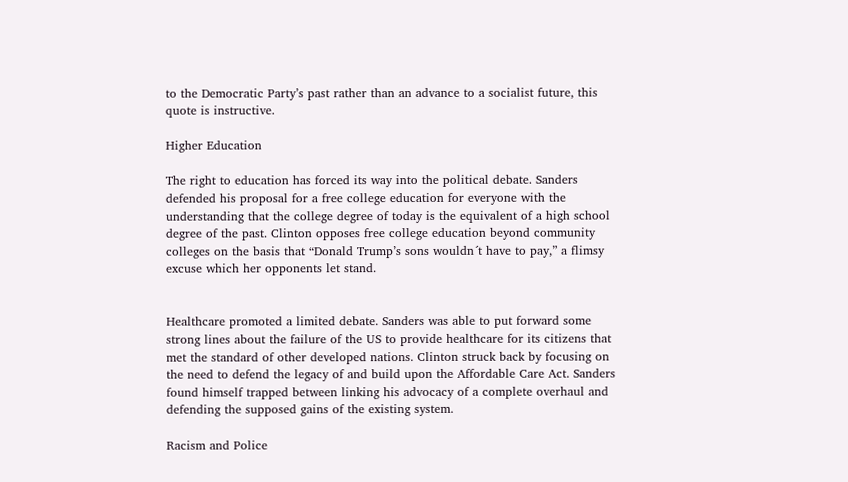to the Democratic Party’s past rather than an advance to a socialist future, this quote is instructive.

Higher Education

The right to education has forced its way into the political debate. Sanders defended his proposal for a free college education for everyone with the understanding that the college degree of today is the equivalent of a high school degree of the past. Clinton opposes free college education beyond community colleges on the basis that “Donald Trump’s sons wouldn´t have to pay,” a flimsy excuse which her opponents let stand.


Healthcare promoted a limited debate. Sanders was able to put forward some strong lines about the failure of the US to provide healthcare for its citizens that met the standard of other developed nations. Clinton struck back by focusing on the need to defend the legacy of and build upon the Affordable Care Act. Sanders found himself trapped between linking his advocacy of a complete overhaul and defending the supposed gains of the existing system.

Racism and Police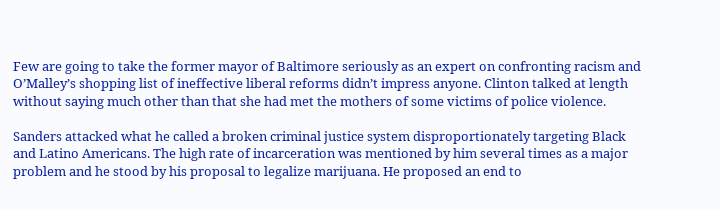Few are going to take the former mayor of Baltimore seriously as an expert on confronting racism and O’Malley’s shopping list of ineffective liberal reforms didn’t impress anyone. Clinton talked at length without saying much other than that she had met the mothers of some victims of police violence.

Sanders attacked what he called a broken criminal justice system disproportionately targeting Black and Latino Americans. The high rate of incarceration was mentioned by him several times as a major problem and he stood by his proposal to legalize marijuana. He proposed an end to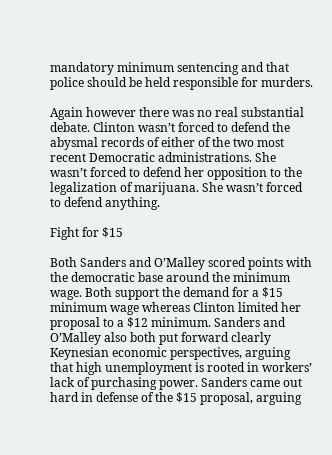mandatory minimum sentencing and that police should be held responsible for murders.

Again however there was no real substantial debate. Clinton wasn’t forced to defend the abysmal records of either of the two most recent Democratic administrations. She wasn’t forced to defend her opposition to the legalization of marijuana. She wasn’t forced to defend anything.

Fight for $15

Both Sanders and O’Malley scored points with the democratic base around the minimum wage. Both support the demand for a $15 minimum wage whereas Clinton limited her proposal to a $12 minimum. Sanders and O’Malley also both put forward clearly Keynesian economic perspectives, arguing that high unemployment is rooted in workers’ lack of purchasing power. Sanders came out hard in defense of the $15 proposal, arguing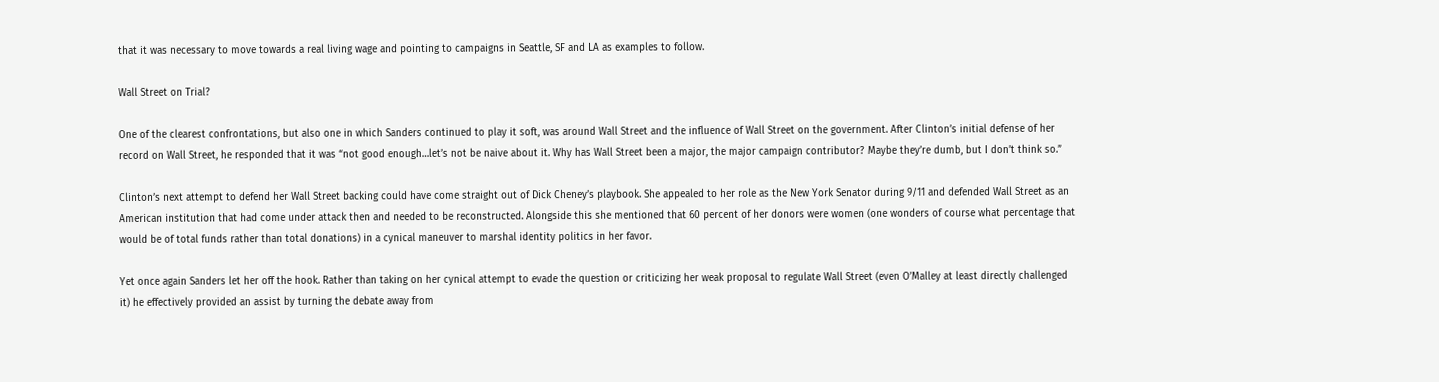that it was necessary to move towards a real living wage and pointing to campaigns in Seattle, SF and LA as examples to follow.

Wall Street on Trial?

One of the clearest confrontations, but also one in which Sanders continued to play it soft, was around Wall Street and the influence of Wall Street on the government. After Clinton’s initial defense of her record on Wall Street, he responded that it was “not good enough…let’s not be naive about it. Why has Wall Street been a major, the major campaign contributor? Maybe they’re dumb, but I don’t think so.”

Clinton’s next attempt to defend her Wall Street backing could have come straight out of Dick Cheney’s playbook. She appealed to her role as the New York Senator during 9/11 and defended Wall Street as an American institution that had come under attack then and needed to be reconstructed. Alongside this she mentioned that 60 percent of her donors were women (one wonders of course what percentage that would be of total funds rather than total donations) in a cynical maneuver to marshal identity politics in her favor.

Yet once again Sanders let her off the hook. Rather than taking on her cynical attempt to evade the question or criticizing her weak proposal to regulate Wall Street (even O’Malley at least directly challenged it) he effectively provided an assist by turning the debate away from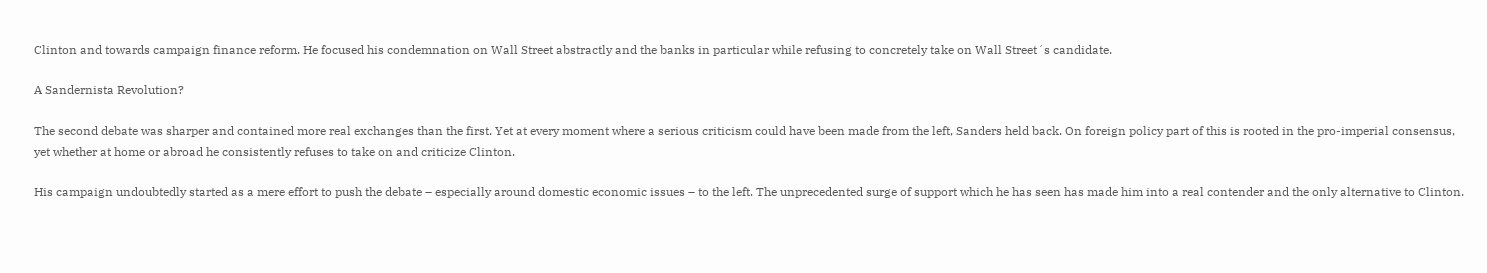Clinton and towards campaign finance reform. He focused his condemnation on Wall Street abstractly and the banks in particular while refusing to concretely take on Wall Street´s candidate.

A Sandernista Revolution?

The second debate was sharper and contained more real exchanges than the first. Yet at every moment where a serious criticism could have been made from the left, Sanders held back. On foreign policy part of this is rooted in the pro-imperial consensus, yet whether at home or abroad he consistently refuses to take on and criticize Clinton.

His campaign undoubtedly started as a mere effort to push the debate – especially around domestic economic issues – to the left. The unprecedented surge of support which he has seen has made him into a real contender and the only alternative to Clinton.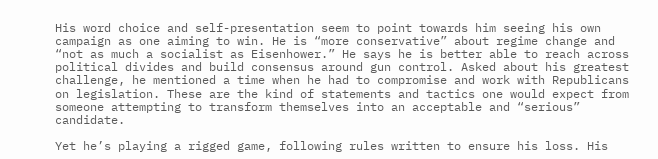His word choice and self-presentation seem to point towards him seeing his own campaign as one aiming to win. He is “more conservative” about regime change and “not as much a socialist as Eisenhower.” He says he is better able to reach across political divides and build consensus around gun control. Asked about his greatest challenge, he mentioned a time when he had to compromise and work with Republicans on legislation. These are the kind of statements and tactics one would expect from someone attempting to transform themselves into an acceptable and “serious” candidate.

Yet he’s playing a rigged game, following rules written to ensure his loss. His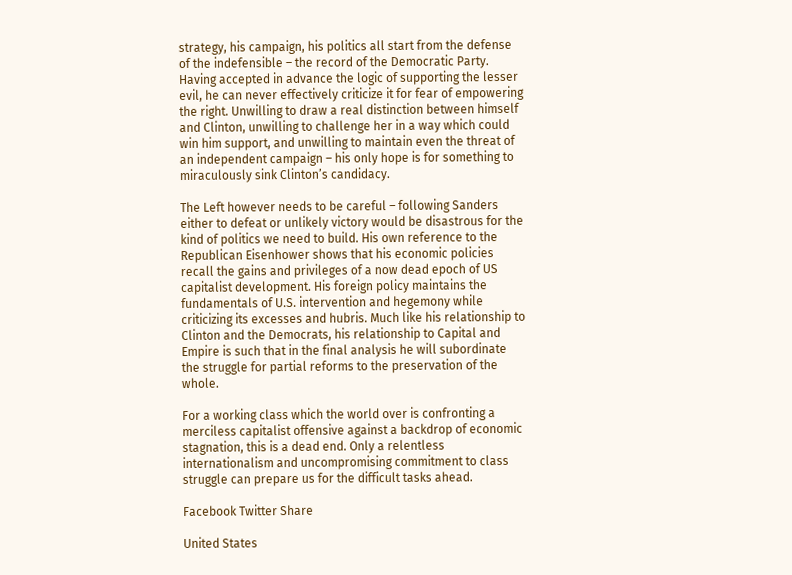strategy, his campaign, his politics all start from the defense of the indefensible – the record of the Democratic Party. Having accepted in advance the logic of supporting the lesser evil, he can never effectively criticize it for fear of empowering the right. Unwilling to draw a real distinction between himself and Clinton, unwilling to challenge her in a way which could win him support, and unwilling to maintain even the threat of an independent campaign – his only hope is for something to miraculously sink Clinton’s candidacy.

The Left however needs to be careful – following Sanders either to defeat or unlikely victory would be disastrous for the kind of politics we need to build. His own reference to the Republican Eisenhower shows that his economic policies recall the gains and privileges of a now dead epoch of US capitalist development. His foreign policy maintains the fundamentals of U.S. intervention and hegemony while criticizing its excesses and hubris. Much like his relationship to Clinton and the Democrats, his relationship to Capital and Empire is such that in the final analysis he will subordinate the struggle for partial reforms to the preservation of the whole.

For a working class which the world over is confronting a merciless capitalist offensive against a backdrop of economic stagnation, this is a dead end. Only a relentless internationalism and uncompromising commitment to class struggle can prepare us for the difficult tasks ahead.

Facebook Twitter Share

United States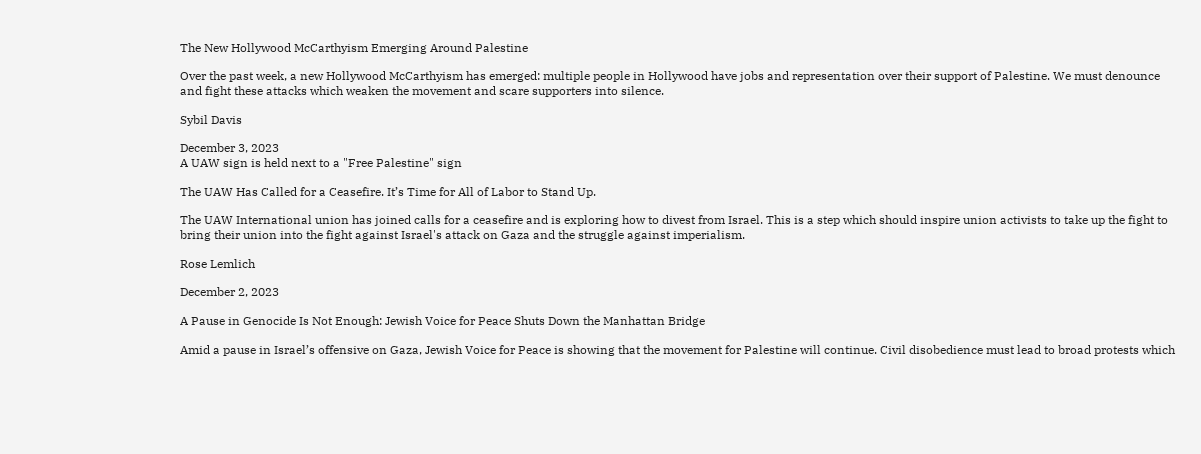The New Hollywood McCarthyism Emerging Around Palestine

Over the past week, a new Hollywood McCarthyism has emerged: multiple people in Hollywood have jobs and representation over their support of Palestine. We must denounce and fight these attacks which weaken the movement and scare supporters into silence.

Sybil Davis

December 3, 2023
A UAW sign is held next to a "Free Palestine" sign

The UAW Has Called for a Ceasefire. It’s Time for All of Labor to Stand Up.

The UAW International union has joined calls for a ceasefire and is exploring how to divest from Israel. This is a step which should inspire union activists to take up the fight to bring their union into the fight against Israel's attack on Gaza and the struggle against imperialism.

Rose Lemlich

December 2, 2023

A Pause in Genocide Is Not Enough: Jewish Voice for Peace Shuts Down the Manhattan Bridge

Amid a pause in Israel’s offensive on Gaza, Jewish Voice for Peace is showing that the movement for Palestine will continue. Civil disobedience must lead to broad protests which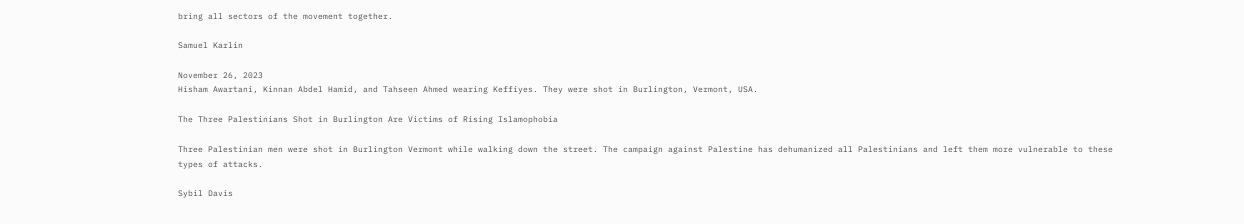bring all sectors of the movement together.

Samuel Karlin

November 26, 2023
Hisham Awartani, Kinnan Abdel Hamid, and Tahseen Ahmed wearing Keffiyes. They were shot in Burlington, Vermont, USA.

The Three Palestinians Shot in Burlington Are Victims of Rising Islamophobia

Three Palestinian men were shot in Burlington Vermont while walking down the street. The campaign against Palestine has dehumanized all Palestinians and left them more vulnerable to these types of attacks.

Sybil Davis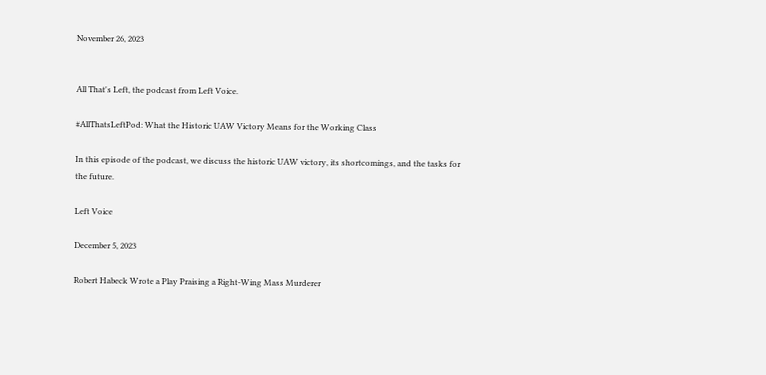November 26, 2023


All That's Left, the podcast from Left Voice.

#AllThatsLeftPod: What the Historic UAW Victory Means for the Working Class

In this episode of the podcast, we discuss the historic UAW victory, its shortcomings, and the tasks for the future.

Left Voice

December 5, 2023

Robert Habeck Wrote a Play Praising a Right-Wing Mass Murderer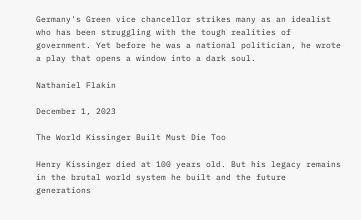Germany's Green vice chancellor strikes many as an idealist who has been struggling with the tough realities of government. Yet before he was a national politician, he wrote a play that opens a window into a dark soul.

Nathaniel Flakin

December 1, 2023

The World Kissinger Built Must Die Too

Henry Kissinger died at 100 years old. But his legacy remains in the brutal world system he built and the future generations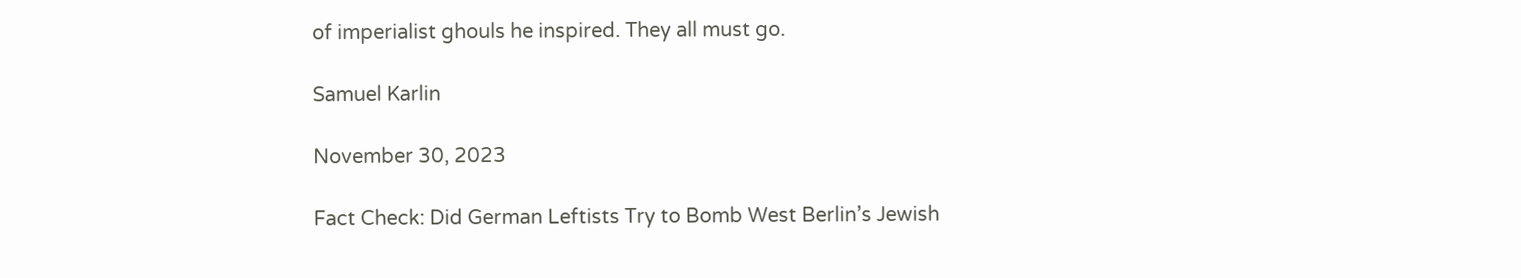of imperialist ghouls he inspired. They all must go.

Samuel Karlin

November 30, 2023

Fact Check: Did German Leftists Try to Bomb West Berlin’s Jewish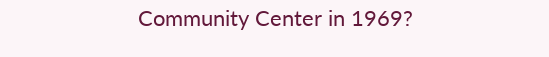Community Center in 1969?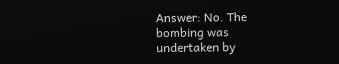Answer: No. The bombing was undertaken by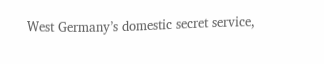West Germany’s domestic secret service,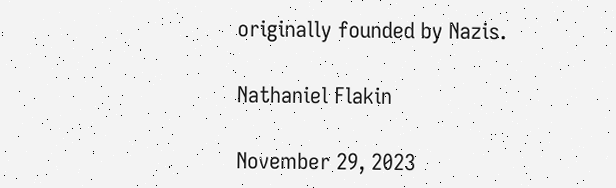originally founded by Nazis.

Nathaniel Flakin

November 29, 2023